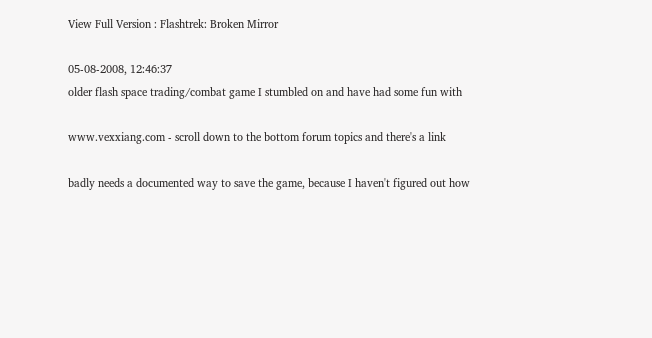View Full Version : Flashtrek: Broken Mirror

05-08-2008, 12:46:37
older flash space trading/combat game I stumbled on and have had some fun with

www.vexxiang.com - scroll down to the bottom forum topics and there's a link

badly needs a documented way to save the game, because I haven't figured out how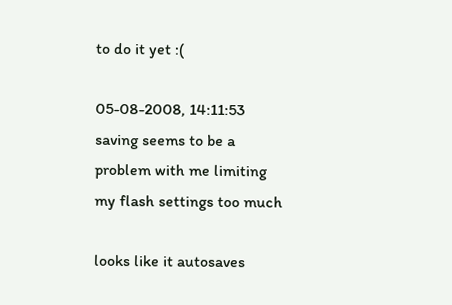to do it yet :(

05-08-2008, 14:11:53
saving seems to be a problem with me limiting my flash settings too much

looks like it autosaves